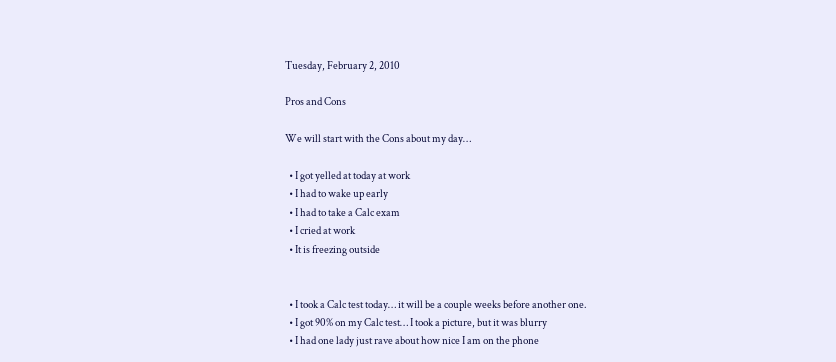Tuesday, February 2, 2010

Pros and Cons

We will start with the Cons about my day…

  • I got yelled at today at work
  • I had to wake up early
  • I had to take a Calc exam
  • I cried at work
  • It is freezing outside


  • I took a Calc test today… it will be a couple weeks before another one.
  • I got 90% on my Calc test… I took a picture, but it was blurry
  • I had one lady just rave about how nice I am on the phone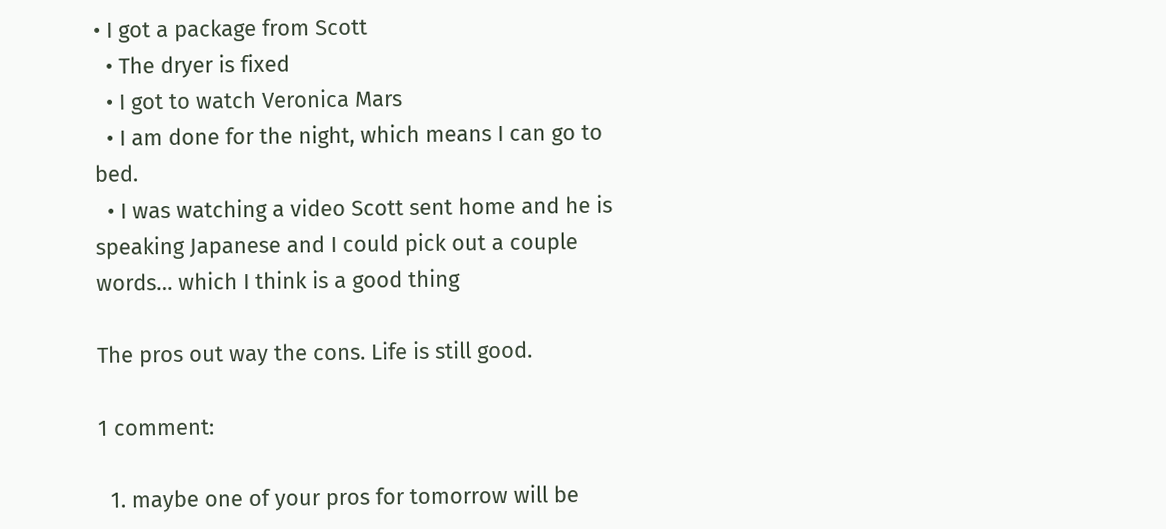• I got a package from Scott
  • The dryer is fixed
  • I got to watch Veronica Mars
  • I am done for the night, which means I can go to bed.
  • I was watching a video Scott sent home and he is speaking Japanese and I could pick out a couple words… which I think is a good thing

The pros out way the cons. Life is still good.

1 comment:

  1. maybe one of your pros for tomorrow will be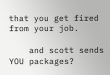that you get fired from your job.

    and scott sends YOU packages?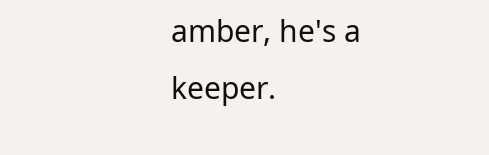amber, he's a keeper.